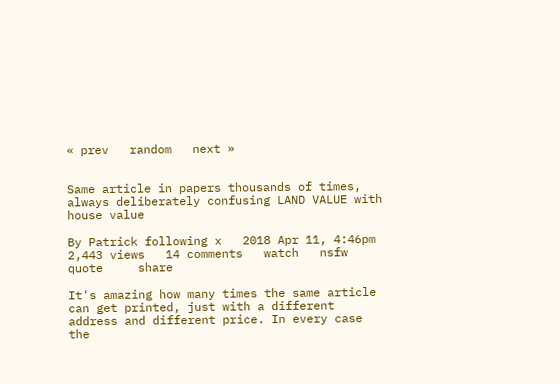« prev   random   next »


Same article in papers thousands of times, always deliberately confusing LAND VALUE with house value

By Patrick following x   2018 Apr 11, 4:46pm 2,443 views   14 comments   watch   nsfw   quote     share

It's amazing how many times the same article can get printed, just with a different address and different price. In every case the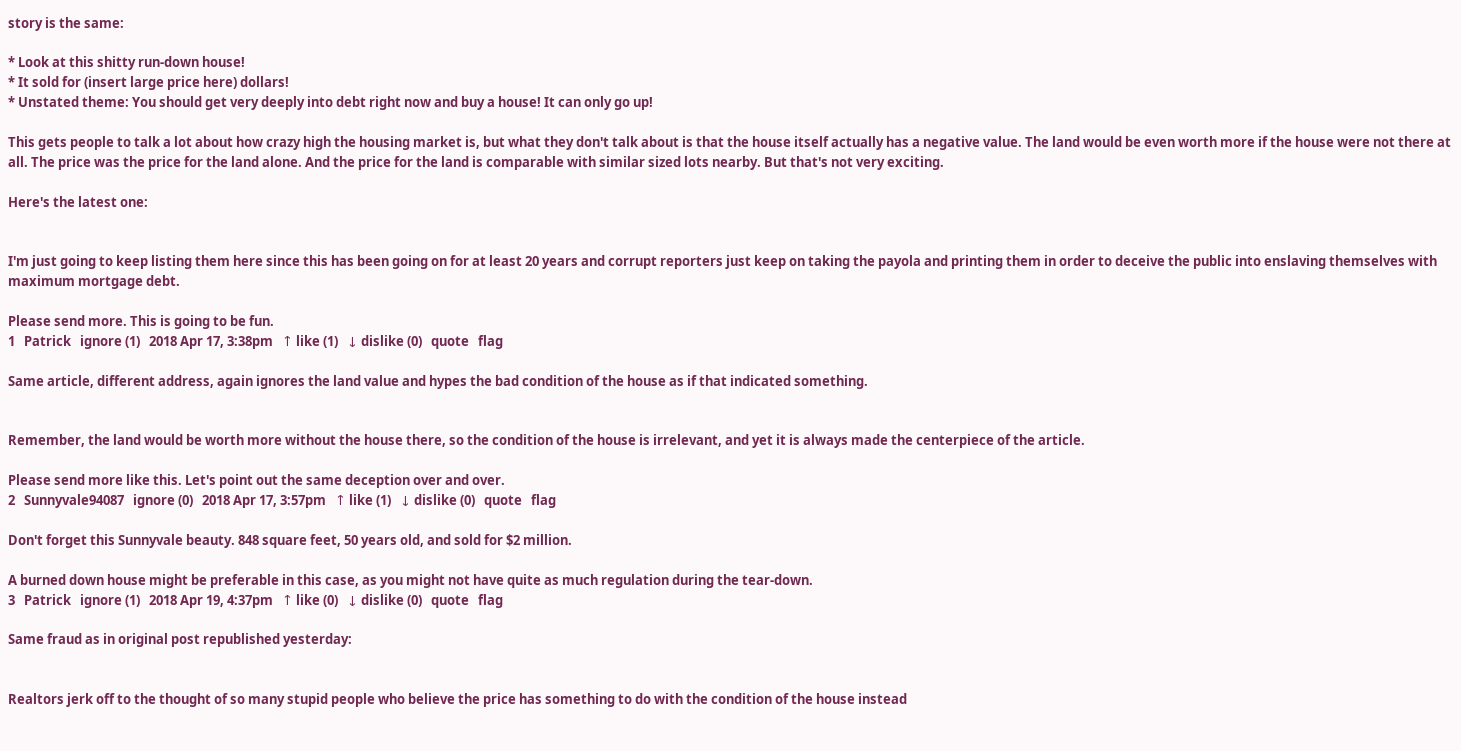story is the same:

* Look at this shitty run-down house!
* It sold for (insert large price here) dollars!
* Unstated theme: You should get very deeply into debt right now and buy a house! It can only go up!

This gets people to talk a lot about how crazy high the housing market is, but what they don't talk about is that the house itself actually has a negative value. The land would be even worth more if the house were not there at all. The price was the price for the land alone. And the price for the land is comparable with similar sized lots nearby. But that's not very exciting.

Here's the latest one:


I'm just going to keep listing them here since this has been going on for at least 20 years and corrupt reporters just keep on taking the payola and printing them in order to deceive the public into enslaving themselves with maximum mortgage debt.

Please send more. This is going to be fun.
1   Patrick   ignore (1)   2018 Apr 17, 3:38pm   ↑ like (1)   ↓ dislike (0)   quote   flag

Same article, different address, again ignores the land value and hypes the bad condition of the house as if that indicated something.


Remember, the land would be worth more without the house there, so the condition of the house is irrelevant, and yet it is always made the centerpiece of the article.

Please send more like this. Let's point out the same deception over and over.
2   Sunnyvale94087   ignore (0)   2018 Apr 17, 3:57pm   ↑ like (1)   ↓ dislike (0)   quote   flag

Don't forget this Sunnyvale beauty. 848 square feet, 50 years old, and sold for $2 million.

A burned down house might be preferable in this case, as you might not have quite as much regulation during the tear-down.
3   Patrick   ignore (1)   2018 Apr 19, 4:37pm   ↑ like (0)   ↓ dislike (0)   quote   flag

Same fraud as in original post republished yesterday:


Realtors jerk off to the thought of so many stupid people who believe the price has something to do with the condition of the house instead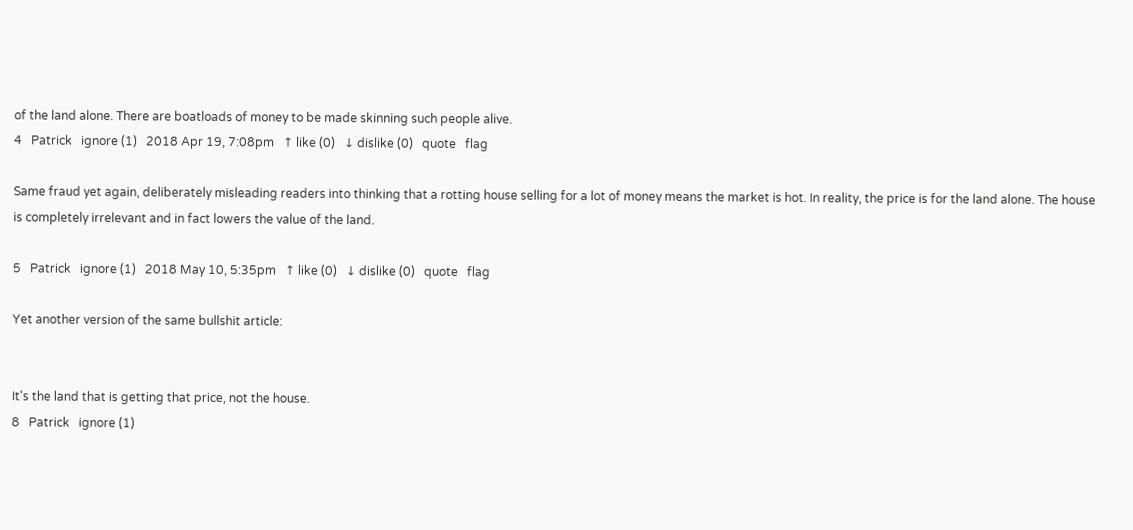of the land alone. There are boatloads of money to be made skinning such people alive.
4   Patrick   ignore (1)   2018 Apr 19, 7:08pm   ↑ like (0)   ↓ dislike (0)   quote   flag

Same fraud yet again, deliberately misleading readers into thinking that a rotting house selling for a lot of money means the market is hot. In reality, the price is for the land alone. The house is completely irrelevant and in fact lowers the value of the land.

5   Patrick   ignore (1)   2018 May 10, 5:35pm   ↑ like (0)   ↓ dislike (0)   quote   flag

Yet another version of the same bullshit article:


It's the land that is getting that price, not the house.
8   Patrick   ignore (1)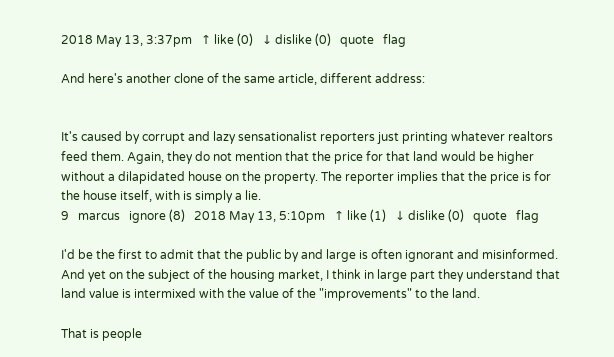2018 May 13, 3:37pm   ↑ like (0)   ↓ dislike (0)   quote   flag

And here's another clone of the same article, different address:


It's caused by corrupt and lazy sensationalist reporters just printing whatever realtors feed them. Again, they do not mention that the price for that land would be higher without a dilapidated house on the property. The reporter implies that the price is for the house itself, with is simply a lie.
9   marcus   ignore (8)   2018 May 13, 5:10pm   ↑ like (1)   ↓ dislike (0)   quote   flag

I'd be the first to admit that the public by and large is often ignorant and misinformed. And yet on the subject of the housing market, I think in large part they understand that land value is intermixed with the value of the "improvements" to the land.

That is people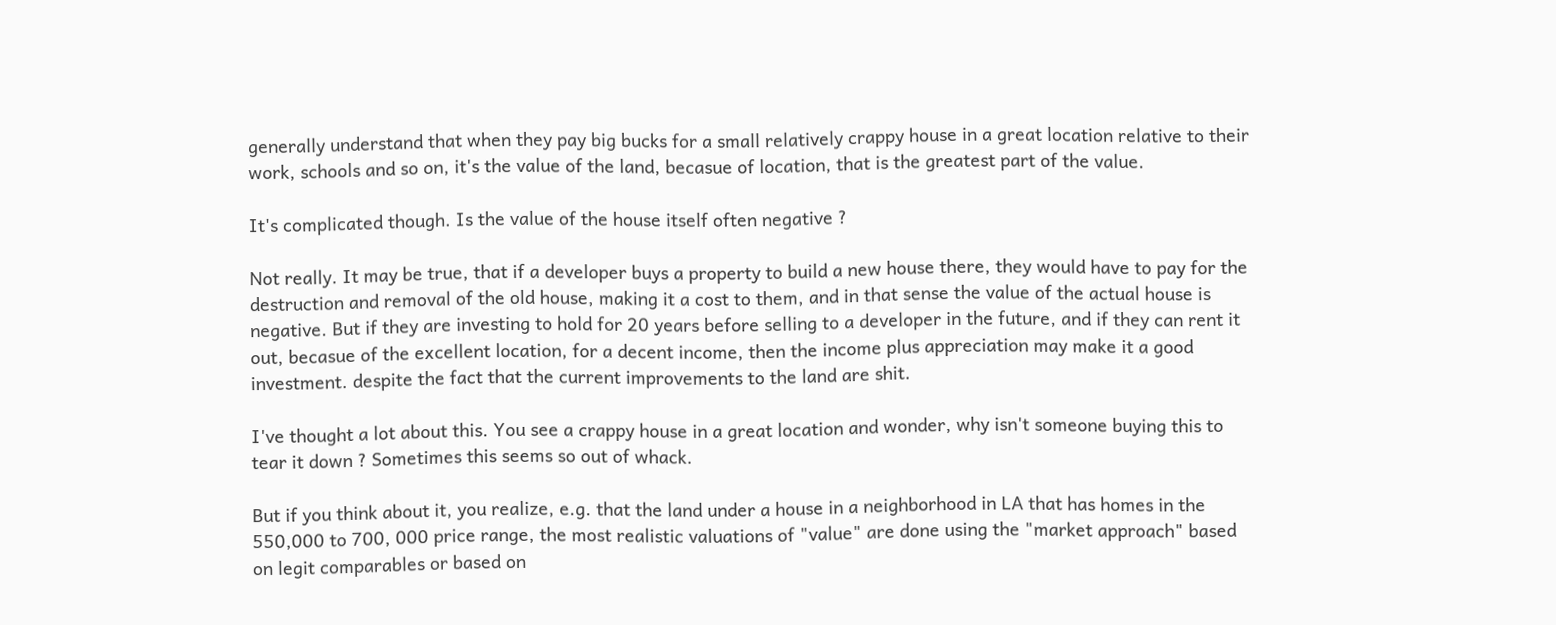generally understand that when they pay big bucks for a small relatively crappy house in a great location relative to their work, schools and so on, it's the value of the land, becasue of location, that is the greatest part of the value.

It's complicated though. Is the value of the house itself often negative ?

Not really. It may be true, that if a developer buys a property to build a new house there, they would have to pay for the destruction and removal of the old house, making it a cost to them, and in that sense the value of the actual house is negative. But if they are investing to hold for 20 years before selling to a developer in the future, and if they can rent it out, becasue of the excellent location, for a decent income, then the income plus appreciation may make it a good investment. despite the fact that the current improvements to the land are shit.

I've thought a lot about this. You see a crappy house in a great location and wonder, why isn't someone buying this to tear it down ? Sometimes this seems so out of whack.

But if you think about it, you realize, e.g. that the land under a house in a neighborhood in LA that has homes in the 550,000 to 700, 000 price range, the most realistic valuations of "value" are done using the "market approach" based on legit comparables or based on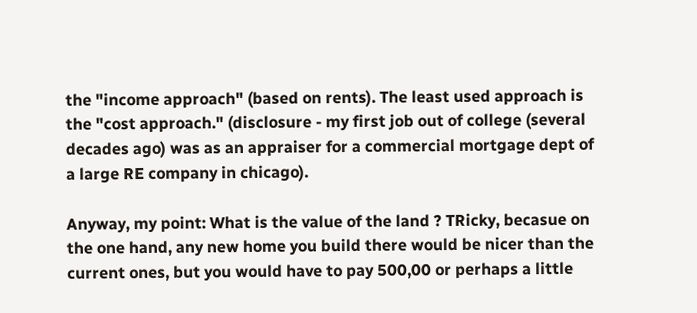the "income approach" (based on rents). The least used approach is the "cost approach." (disclosure - my first job out of college (several decades ago) was as an appraiser for a commercial mortgage dept of a large RE company in chicago).

Anyway, my point: What is the value of the land ? TRicky, becasue on the one hand, any new home you build there would be nicer than the current ones, but you would have to pay 500,00 or perhaps a little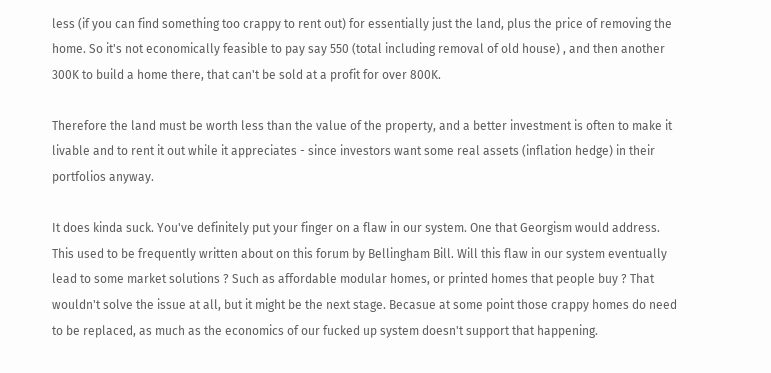less (if you can find something too crappy to rent out) for essentially just the land, plus the price of removing the home. So it's not economically feasible to pay say 550 (total including removal of old house) , and then another 300K to build a home there, that can't be sold at a profit for over 800K.

Therefore the land must be worth less than the value of the property, and a better investment is often to make it livable and to rent it out while it appreciates - since investors want some real assets (inflation hedge) in their portfolios anyway.

It does kinda suck. You've definitely put your finger on a flaw in our system. One that Georgism would address. This used to be frequently written about on this forum by Bellingham Bill. Will this flaw in our system eventually lead to some market solutions ? Such as affordable modular homes, or printed homes that people buy ? That wouldn't solve the issue at all, but it might be the next stage. Becasue at some point those crappy homes do need to be replaced, as much as the economics of our fucked up system doesn't support that happening.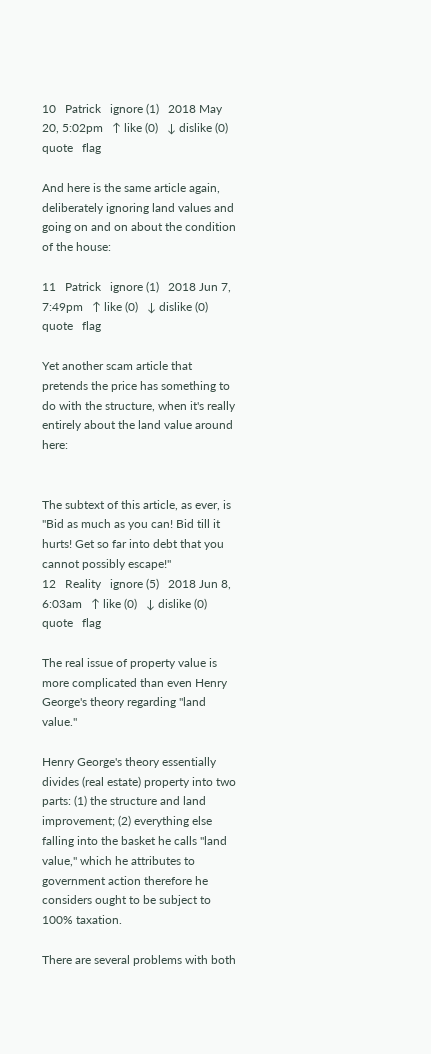10   Patrick   ignore (1)   2018 May 20, 5:02pm   ↑ like (0)   ↓ dislike (0)   quote   flag

And here is the same article again, deliberately ignoring land values and going on and on about the condition of the house:

11   Patrick   ignore (1)   2018 Jun 7, 7:49pm   ↑ like (0)   ↓ dislike (0)   quote   flag

Yet another scam article that pretends the price has something to do with the structure, when it's really entirely about the land value around here:


The subtext of this article, as ever, is "Bid as much as you can! Bid till it hurts! Get so far into debt that you cannot possibly escape!"
12   Reality   ignore (5)   2018 Jun 8, 6:03am   ↑ like (0)   ↓ dislike (0)   quote   flag

The real issue of property value is more complicated than even Henry George's theory regarding "land value."

Henry George's theory essentially divides (real estate) property into two parts: (1) the structure and land improvement; (2) everything else falling into the basket he calls "land value," which he attributes to government action therefore he considers ought to be subject to 100% taxation.

There are several problems with both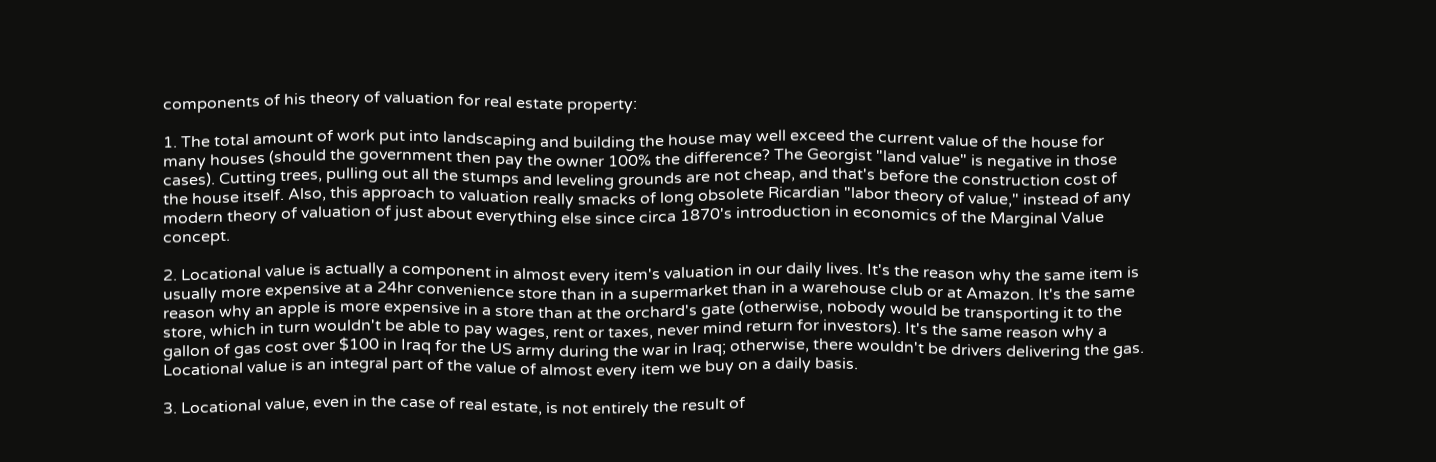components of his theory of valuation for real estate property:

1. The total amount of work put into landscaping and building the house may well exceed the current value of the house for many houses (should the government then pay the owner 100% the difference? The Georgist "land value" is negative in those cases). Cutting trees, pulling out all the stumps and leveling grounds are not cheap, and that's before the construction cost of the house itself. Also, this approach to valuation really smacks of long obsolete Ricardian "labor theory of value," instead of any modern theory of valuation of just about everything else since circa 1870's introduction in economics of the Marginal Value concept.

2. Locational value is actually a component in almost every item's valuation in our daily lives. It's the reason why the same item is usually more expensive at a 24hr convenience store than in a supermarket than in a warehouse club or at Amazon. It's the same reason why an apple is more expensive in a store than at the orchard's gate (otherwise, nobody would be transporting it to the store, which in turn wouldn't be able to pay wages, rent or taxes, never mind return for investors). It's the same reason why a gallon of gas cost over $100 in Iraq for the US army during the war in Iraq; otherwise, there wouldn't be drivers delivering the gas. Locational value is an integral part of the value of almost every item we buy on a daily basis.

3. Locational value, even in the case of real estate, is not entirely the result of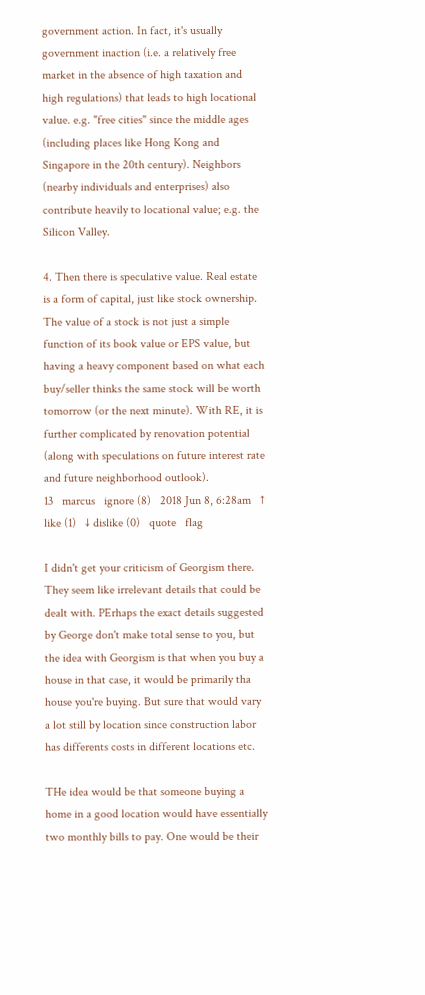government action. In fact, it's usually government inaction (i.e. a relatively free market in the absence of high taxation and high regulations) that leads to high locational value. e.g. "free cities" since the middle ages (including places like Hong Kong and Singapore in the 20th century). Neighbors (nearby individuals and enterprises) also contribute heavily to locational value; e.g. the Silicon Valley.

4. Then there is speculative value. Real estate is a form of capital, just like stock ownership. The value of a stock is not just a simple function of its book value or EPS value, but having a heavy component based on what each buy/seller thinks the same stock will be worth tomorrow (or the next minute). With RE, it is further complicated by renovation potential (along with speculations on future interest rate and future neighborhood outlook).
13   marcus   ignore (8)   2018 Jun 8, 6:28am   ↑ like (1)   ↓ dislike (0)   quote   flag

I didn't get your criticism of Georgism there. They seem like irrelevant details that could be dealt with. PErhaps the exact details suggested by George don't make total sense to you, but the idea with Georgism is that when you buy a house in that case, it would be primarily tha house you're buying. But sure that would vary a lot still by location since construction labor has differents costs in different locations etc.

THe idea would be that someone buying a home in a good location would have essentially two monthly bills to pay. One would be their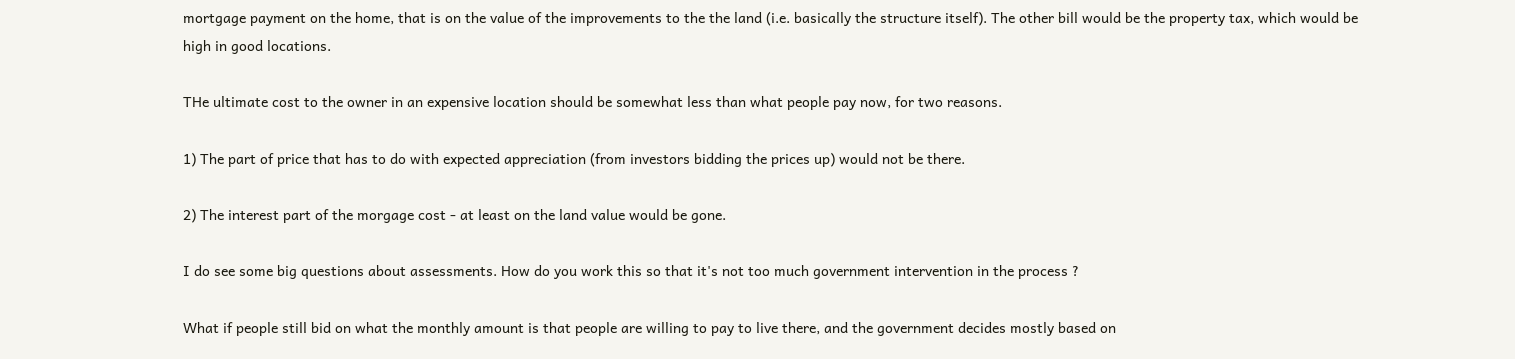mortgage payment on the home, that is on the value of the improvements to the the land (i.e. basically the structure itself). The other bill would be the property tax, which would be high in good locations.

THe ultimate cost to the owner in an expensive location should be somewhat less than what people pay now, for two reasons.

1) The part of price that has to do with expected appreciation (from investors bidding the prices up) would not be there.

2) The interest part of the morgage cost - at least on the land value would be gone.

I do see some big questions about assessments. How do you work this so that it's not too much government intervention in the process ?

What if people still bid on what the monthly amount is that people are willing to pay to live there, and the government decides mostly based on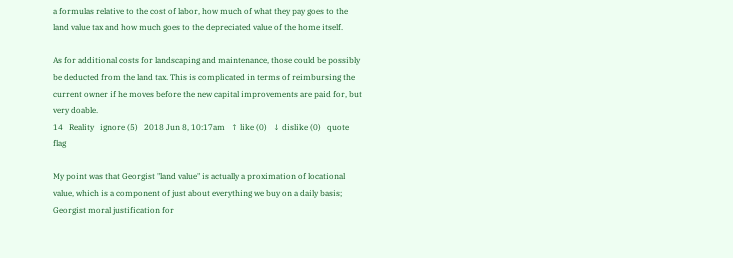a formulas relative to the cost of labor, how much of what they pay goes to the land value tax and how much goes to the depreciated value of the home itself.

As for additional costs for landscaping and maintenance, those could be possibly be deducted from the land tax. This is complicated in terms of reimbursing the current owner if he moves before the new capital improvements are paid for, but very doable.
14   Reality   ignore (5)   2018 Jun 8, 10:17am   ↑ like (0)   ↓ dislike (0)   quote   flag

My point was that Georgist "land value" is actually a proximation of locational value, which is a component of just about everything we buy on a daily basis; Georgist moral justification for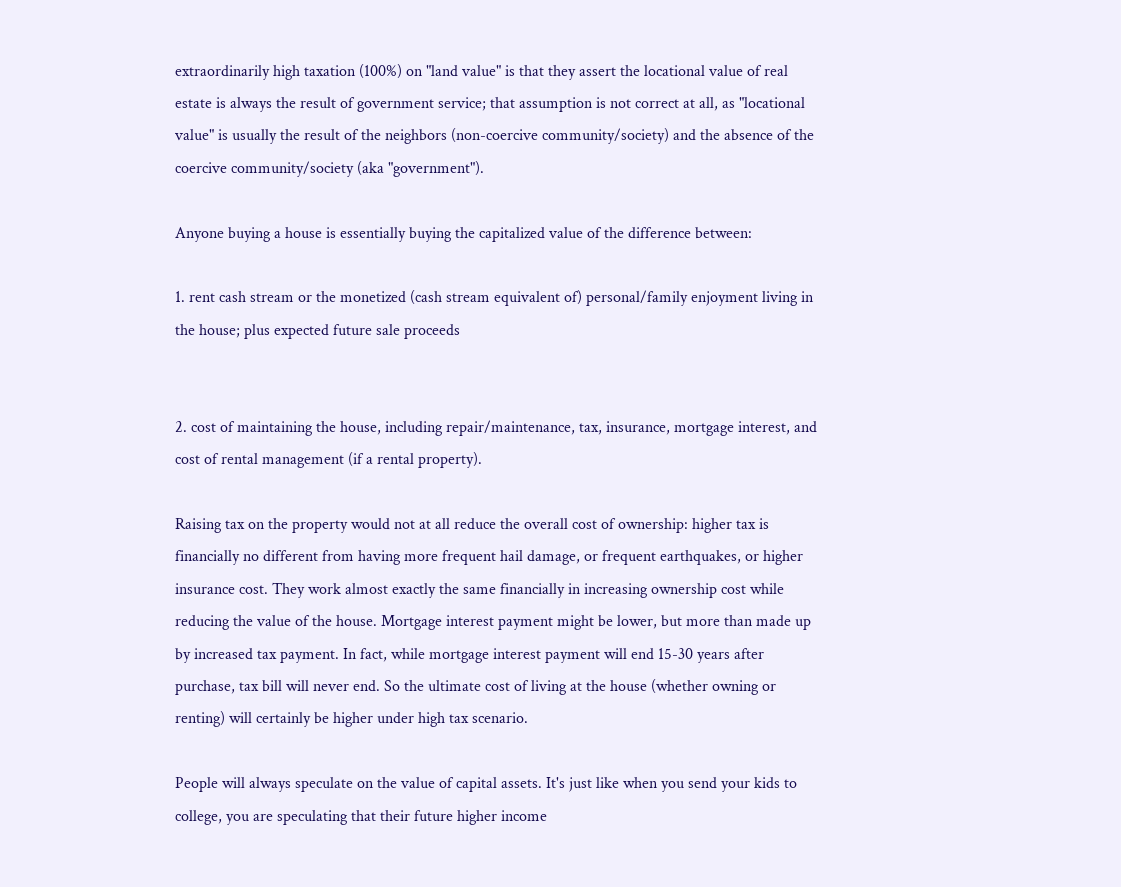extraordinarily high taxation (100%) on "land value" is that they assert the locational value of real estate is always the result of government service; that assumption is not correct at all, as "locational value" is usually the result of the neighbors (non-coercive community/society) and the absence of the coercive community/society (aka "government").

Anyone buying a house is essentially buying the capitalized value of the difference between:

1. rent cash stream or the monetized (cash stream equivalent of) personal/family enjoyment living in the house; plus expected future sale proceeds


2. cost of maintaining the house, including repair/maintenance, tax, insurance, mortgage interest, and cost of rental management (if a rental property).

Raising tax on the property would not at all reduce the overall cost of ownership: higher tax is financially no different from having more frequent hail damage, or frequent earthquakes, or higher insurance cost. They work almost exactly the same financially in increasing ownership cost while reducing the value of the house. Mortgage interest payment might be lower, but more than made up by increased tax payment. In fact, while mortgage interest payment will end 15-30 years after purchase, tax bill will never end. So the ultimate cost of living at the house (whether owning or renting) will certainly be higher under high tax scenario.

People will always speculate on the value of capital assets. It's just like when you send your kids to college, you are speculating that their future higher income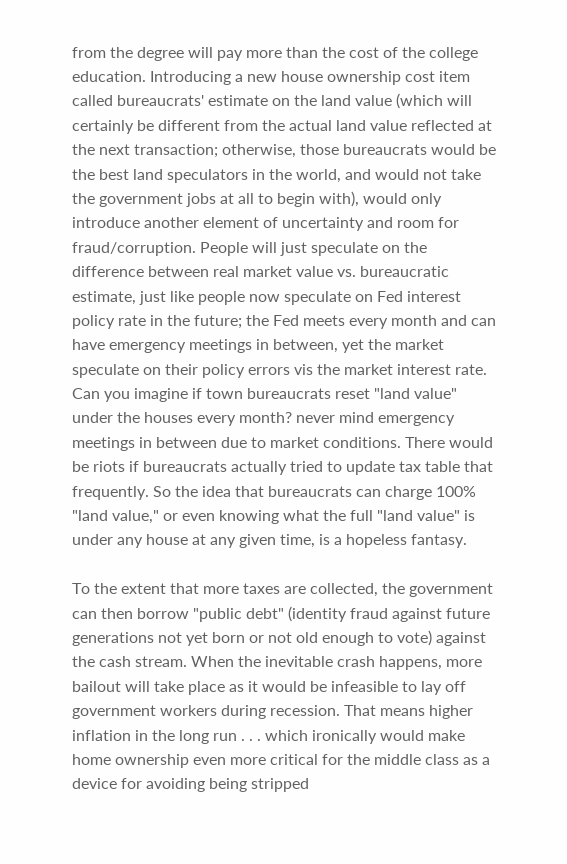from the degree will pay more than the cost of the college education. Introducing a new house ownership cost item called bureaucrats' estimate on the land value (which will certainly be different from the actual land value reflected at the next transaction; otherwise, those bureaucrats would be the best land speculators in the world, and would not take the government jobs at all to begin with), would only introduce another element of uncertainty and room for fraud/corruption. People will just speculate on the difference between real market value vs. bureaucratic estimate, just like people now speculate on Fed interest policy rate in the future; the Fed meets every month and can have emergency meetings in between, yet the market speculate on their policy errors vis the market interest rate. Can you imagine if town bureaucrats reset "land value" under the houses every month? never mind emergency meetings in between due to market conditions. There would be riots if bureaucrats actually tried to update tax table that frequently. So the idea that bureaucrats can charge 100% "land value," or even knowing what the full "land value" is under any house at any given time, is a hopeless fantasy.

To the extent that more taxes are collected, the government can then borrow "public debt" (identity fraud against future generations not yet born or not old enough to vote) against the cash stream. When the inevitable crash happens, more bailout will take place as it would be infeasible to lay off government workers during recession. That means higher inflation in the long run . . . which ironically would make home ownership even more critical for the middle class as a device for avoiding being stripped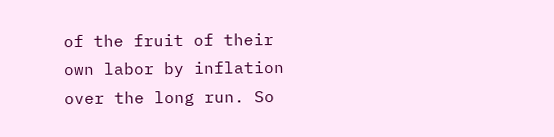of the fruit of their own labor by inflation over the long run. So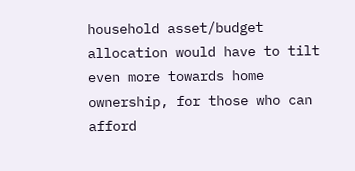household asset/budget allocation would have to tilt even more towards home ownership, for those who can afford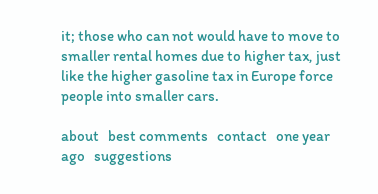it; those who can not would have to move to smaller rental homes due to higher tax, just like the higher gasoline tax in Europe force people into smaller cars.

about   best comments   contact   one year ago   suggestions